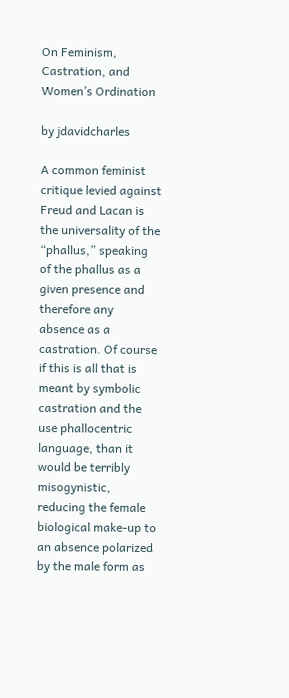On Feminism, Castration, and Women’s Ordination

by jdavidcharles

A common feminist critique levied against Freud and Lacan is the universality of the “phallus,” speaking of the phallus as a given presence and therefore any absence as a castration. Of course if this is all that is meant by symbolic castration and the use phallocentric language, than it would be terribly misogynistic, reducing the female biological make-up to an absence polarized by the male form as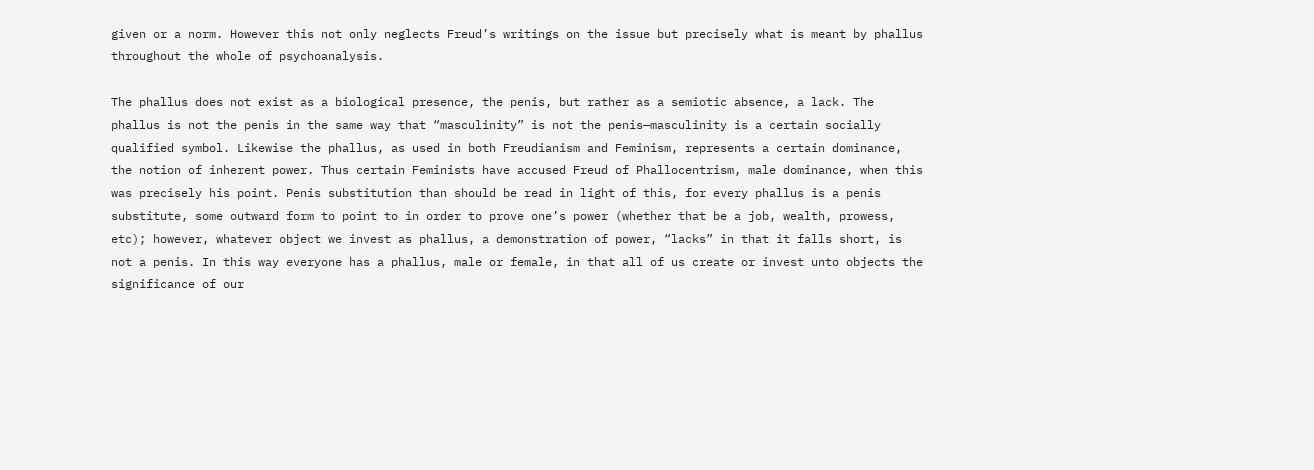given or a norm. However this not only neglects Freud’s writings on the issue but precisely what is meant by phallus throughout the whole of psychoanalysis.

The phallus does not exist as a biological presence, the penis, but rather as a semiotic absence, a lack. The phallus is not the penis in the same way that “masculinity” is not the penis—masculinity is a certain socially qualified symbol. Likewise the phallus, as used in both Freudianism and Feminism, represents a certain dominance, the notion of inherent power. Thus certain Feminists have accused Freud of Phallocentrism, male dominance, when this was precisely his point. Penis substitution than should be read in light of this, for every phallus is a penis substitute, some outward form to point to in order to prove one’s power (whether that be a job, wealth, prowess, etc); however, whatever object we invest as phallus, a demonstration of power, “lacks” in that it falls short, is not a penis. In this way everyone has a phallus, male or female, in that all of us create or invest unto objects the significance of our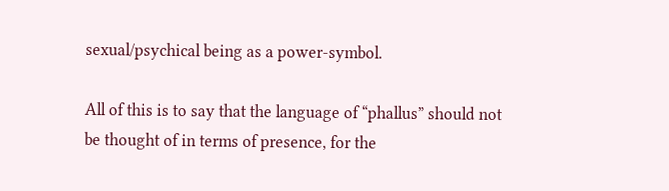sexual/psychical being as a power-symbol.

All of this is to say that the language of “phallus” should not be thought of in terms of presence, for the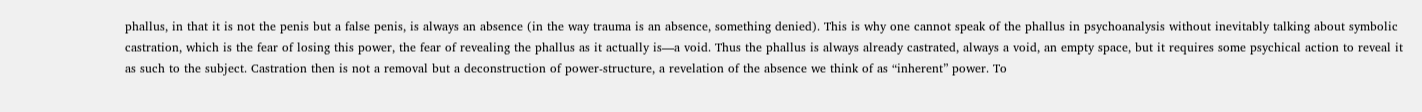phallus, in that it is not the penis but a false penis, is always an absence (in the way trauma is an absence, something denied). This is why one cannot speak of the phallus in psychoanalysis without inevitably talking about symbolic castration, which is the fear of losing this power, the fear of revealing the phallus as it actually is—a void. Thus the phallus is always already castrated, always a void, an empty space, but it requires some psychical action to reveal it as such to the subject. Castration then is not a removal but a deconstruction of power-structure, a revelation of the absence we think of as “inherent” power. To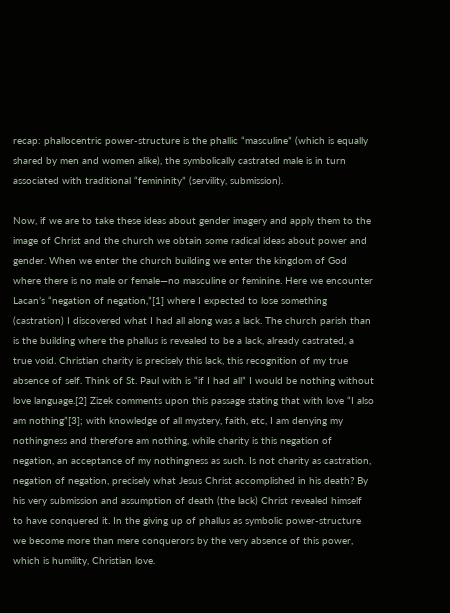recap: phallocentric power-structure is the phallic “masculine” (which is equally shared by men and women alike), the symbolically castrated male is in turn associated with traditional “femininity” (servility, submission).

Now, if we are to take these ideas about gender imagery and apply them to the image of Christ and the church we obtain some radical ideas about power and gender. When we enter the church building we enter the kingdom of God where there is no male or female—no masculine or feminine. Here we encounter Lacan’s “negation of negation,”[1] where I expected to lose something (castration) I discovered what I had all along was a lack. The church parish than is the building where the phallus is revealed to be a lack, already castrated, a true void. Christian charity is precisely this lack, this recognition of my true absence of self. Think of St. Paul with is “if I had all” I would be nothing without love language.[2] Zizek comments upon this passage stating that with love “I also am nothing”[3]; with knowledge of all mystery, faith, etc, I am denying my nothingness and therefore am nothing, while charity is this negation of negation, an acceptance of my nothingness as such. Is not charity as castration, negation of negation, precisely what Jesus Christ accomplished in his death? By his very submission and assumption of death (the lack) Christ revealed himself to have conquered it. In the giving up of phallus as symbolic power-structure we become more than mere conquerors by the very absence of this power, which is humility, Christian love.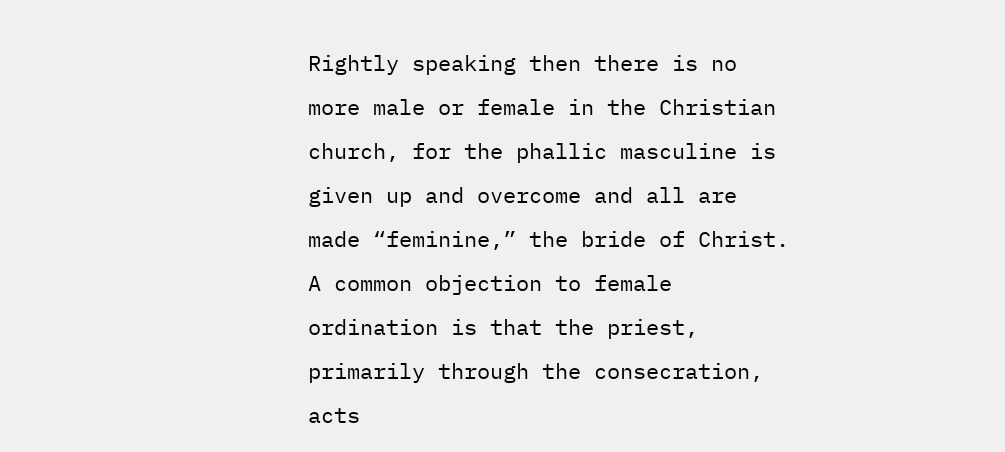Rightly speaking then there is no more male or female in the Christian church, for the phallic masculine is given up and overcome and all are made “feminine,” the bride of Christ. A common objection to female ordination is that the priest, primarily through the consecration, acts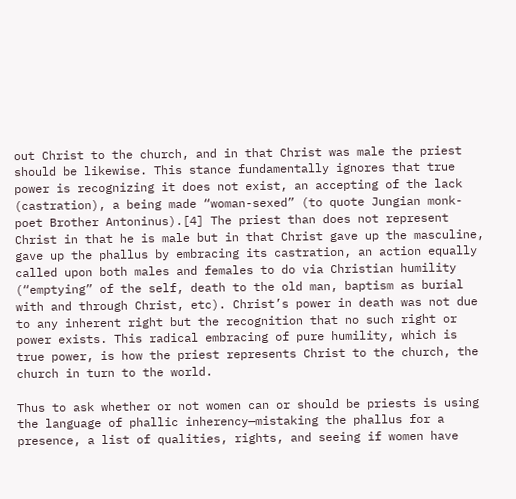out Christ to the church, and in that Christ was male the priest should be likewise. This stance fundamentally ignores that true power is recognizing it does not exist, an accepting of the lack (castration), a being made “woman-sexed” (to quote Jungian monk-poet Brother Antoninus).[4] The priest than does not represent Christ in that he is male but in that Christ gave up the masculine, gave up the phallus by embracing its castration, an action equally called upon both males and females to do via Christian humility (“emptying” of the self, death to the old man, baptism as burial with and through Christ, etc). Christ’s power in death was not due to any inherent right but the recognition that no such right or power exists. This radical embracing of pure humility, which is true power, is how the priest represents Christ to the church, the church in turn to the world.

Thus to ask whether or not women can or should be priests is using the language of phallic inherency—mistaking the phallus for a presence, a list of qualities, rights, and seeing if women have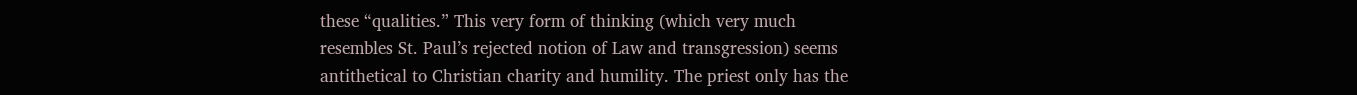these “qualities.” This very form of thinking (which very much resembles St. Paul’s rejected notion of Law and transgression) seems antithetical to Christian charity and humility. The priest only has the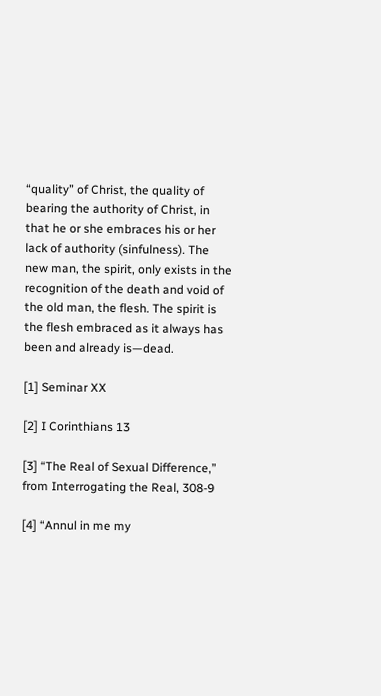“quality” of Christ, the quality of bearing the authority of Christ, in that he or she embraces his or her lack of authority (sinfulness). The new man, the spirit, only exists in the recognition of the death and void of the old man, the flesh. The spirit is the flesh embraced as it always has been and already is—dead.

[1] Seminar XX

[2] I Corinthians 13

[3] “The Real of Sexual Difference,” from Interrogating the Real, 308-9

[4] “Annul in me my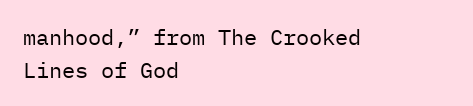manhood,” from The Crooked Lines of God